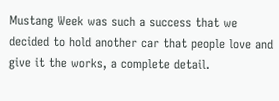Mustang Week was such a success that we decided to hold another car that people love and give it the works, a complete detail.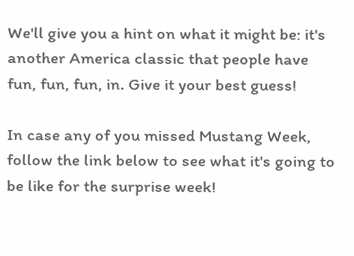We'll give you a hint on what it might be: it's another America classic that people have fun, fun, fun, in. Give it your best guess!

In case any of you missed Mustang Week, follow the link below to see what it's going to be like for the surprise week!